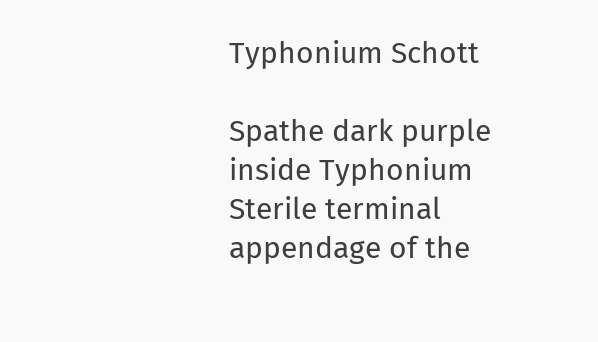Typhonium Schott

Spathe dark purple inside Typhonium
Sterile terminal appendage of the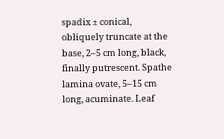spadix ± conical, obliquely truncate at the base, 2–5 cm long, black, finally putrescent. Spathe lamina ovate, 5–15 cm long, acuminate. Leaf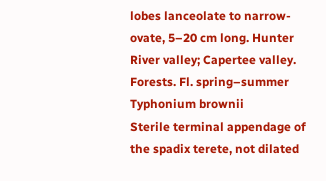lobes lanceolate to narrow-ovate, 5–20 cm long. Hunter River valley; Capertee valley. Forests. Fl. spring–summer Typhonium brownii
Sterile terminal appendage of the spadix terete, not dilated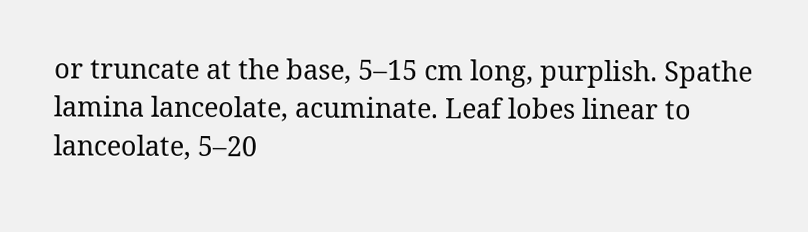or truncate at the base, 5–15 cm long, purplish. Spathe lamina lanceolate, acuminate. Leaf lobes linear to lanceolate, 5–20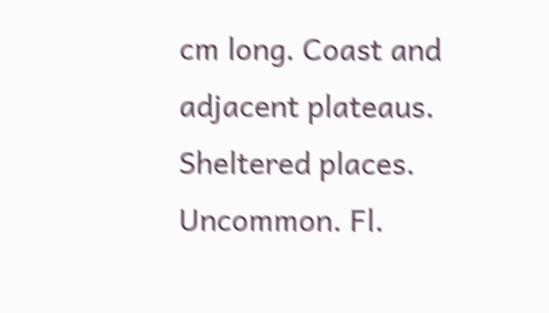cm long. Coast and adjacent plateaus. Sheltered places. Uncommon. Fl.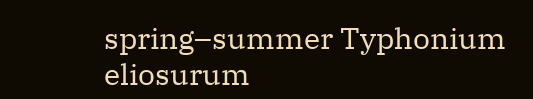spring–summer Typhonium eliosurum